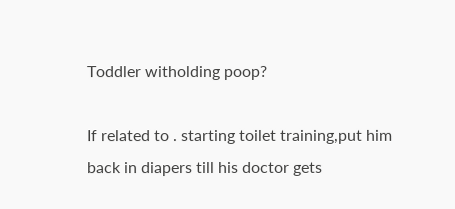Toddler witholding poop?

If related to . starting toilet training,put him back in diapers till his doctor gets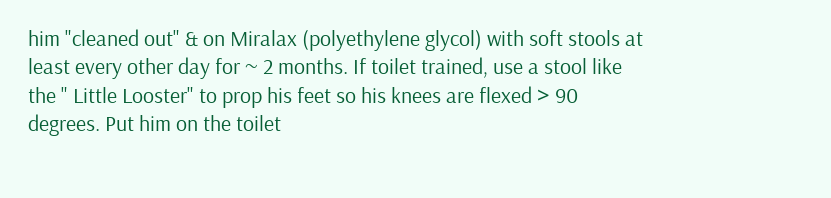him "cleaned out" & on Miralax (polyethylene glycol) with soft stools at least every other day for ~ 2 months. If toilet trained, use a stool like the " Little Looster" to prop his feet so his knees are flexed > 90 degrees. Put him on the toilet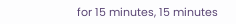for 15 minutes, 15 minutes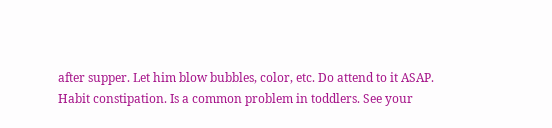after supper. Let him blow bubbles, color, etc. Do attend to it ASAP.
Habit constipation. Is a common problem in toddlers. See your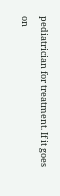pediatrician for treatment. If it goes on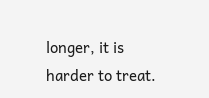longer, it is harder to treat.